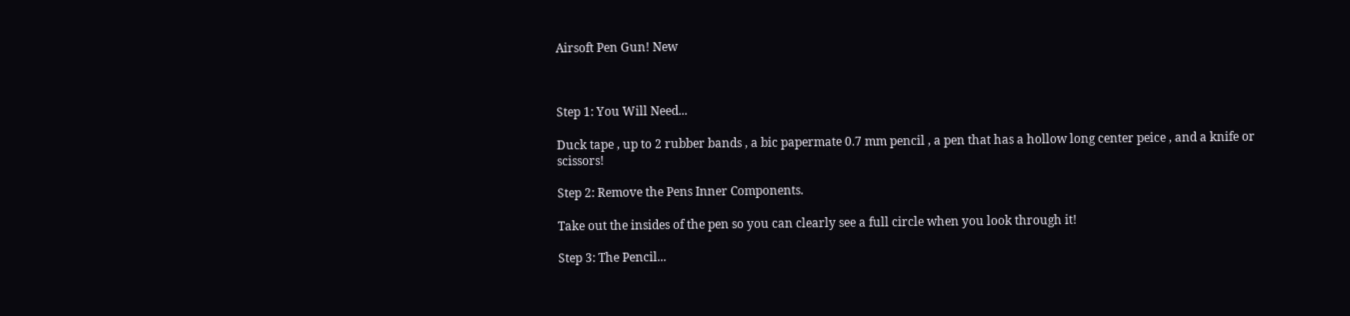Airsoft Pen Gun! New



Step 1: You Will Need...

Duck tape , up to 2 rubber bands , a bic papermate 0.7 mm pencil , a pen that has a hollow long center peice , and a knife or scissors!

Step 2: Remove the Pens Inner Components.

Take out the insides of the pen so you can clearly see a full circle when you look through it!

Step 3: The Pencil...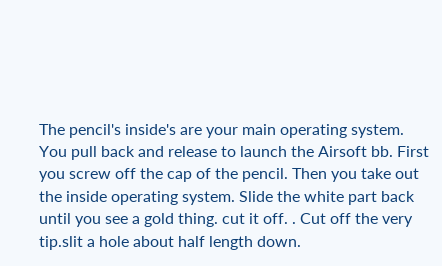The pencil's inside's are your main operating system. You pull back and release to launch the Airsoft bb. First you screw off the cap of the pencil. Then you take out the inside operating system. Slide the white part back until you see a gold thing. cut it off. . Cut off the very tip.slit a hole about half length down.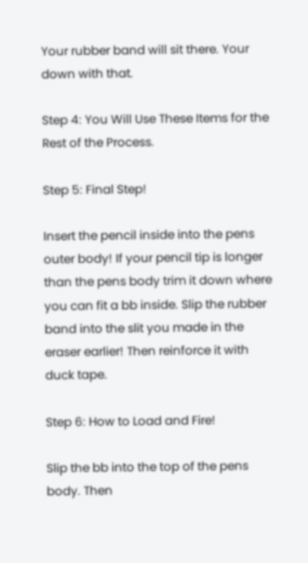Your rubber band will sit there. Your down with that.

Step 4: You Will Use These Items for the Rest of the Process.

Step 5: Final Step!

Insert the pencil inside into the pens outer body! If your pencil tip is longer than the pens body trim it down where you can fit a bb inside. Slip the rubber band into the slit you made in the eraser earlier! Then reinforce it with duck tape.

Step 6: How to Load and Fire!

Slip the bb into the top of the pens body. Then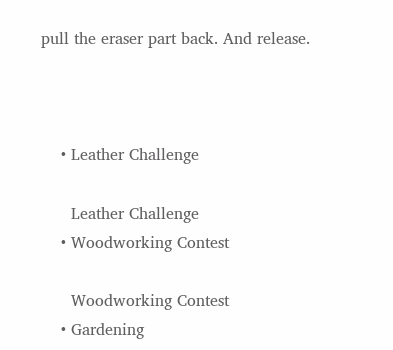pull the eraser part back. And release.



    • Leather Challenge

      Leather Challenge
    • Woodworking Contest

      Woodworking Contest
    • Gardening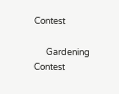Contest

      Gardening Contest